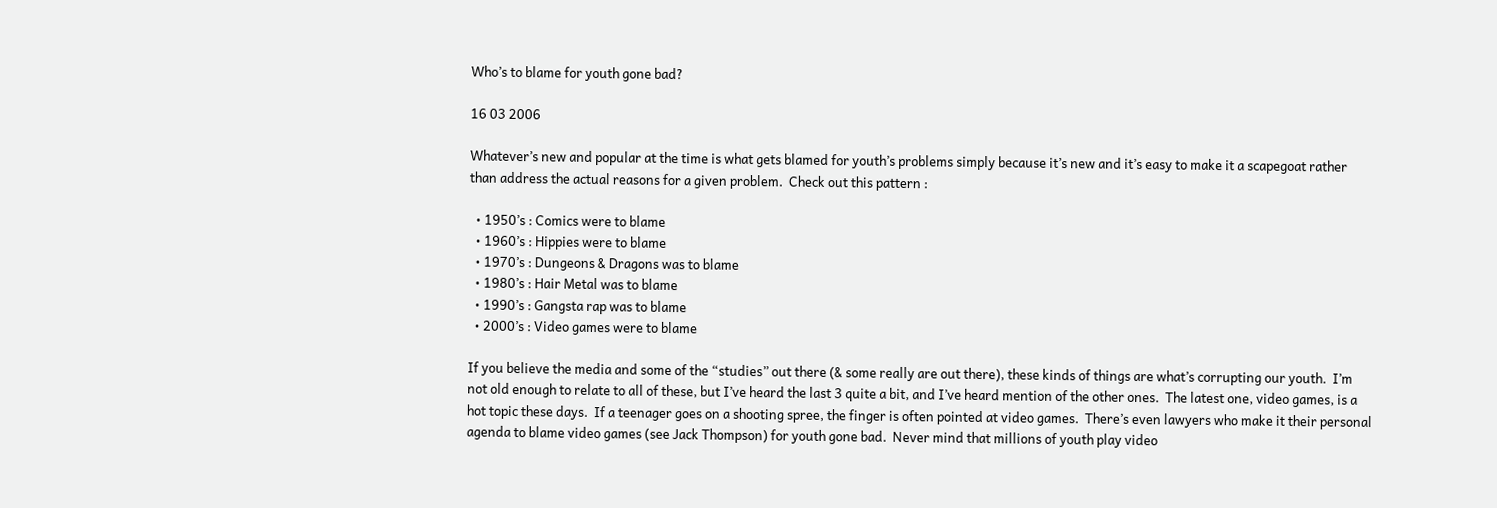Who’s to blame for youth gone bad?

16 03 2006

Whatever’s new and popular at the time is what gets blamed for youth’s problems simply because it’s new and it’s easy to make it a scapegoat rather than address the actual reasons for a given problem.  Check out this pattern :

  • 1950’s : Comics were to blame
  • 1960’s : Hippies were to blame
  • 1970’s : Dungeons & Dragons was to blame
  • 1980’s : Hair Metal was to blame
  • 1990’s : Gangsta rap was to blame
  • 2000’s : Video games were to blame

If you believe the media and some of the “studies” out there (& some really are out there), these kinds of things are what’s corrupting our youth.  I’m not old enough to relate to all of these, but I’ve heard the last 3 quite a bit, and I’ve heard mention of the other ones.  The latest one, video games, is a hot topic these days.  If a teenager goes on a shooting spree, the finger is often pointed at video games.  There’s even lawyers who make it their personal agenda to blame video games (see Jack Thompson) for youth gone bad.  Never mind that millions of youth play video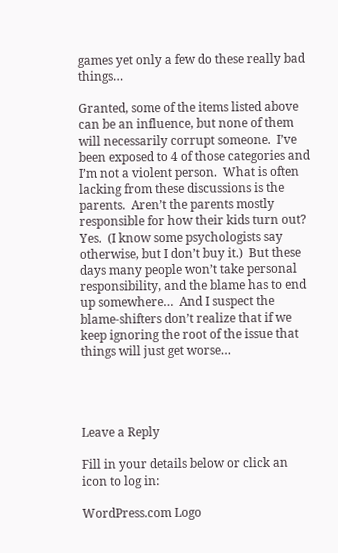games yet only a few do these really bad things…

Granted, some of the items listed above can be an influence, but none of them will necessarily corrupt someone.  I’ve been exposed to 4 of those categories and I’m not a violent person.  What is often lacking from these discussions is the parents.  Aren’t the parents mostly responsible for how their kids turn out?  Yes.  (I know some psychologists say otherwise, but I don’t buy it.)  But these days many people won’t take personal responsibility, and the blame has to end up somewhere…  And I suspect the blame-shifters don’t realize that if we keep ignoring the root of the issue that things will just get worse…




Leave a Reply

Fill in your details below or click an icon to log in:

WordPress.com Logo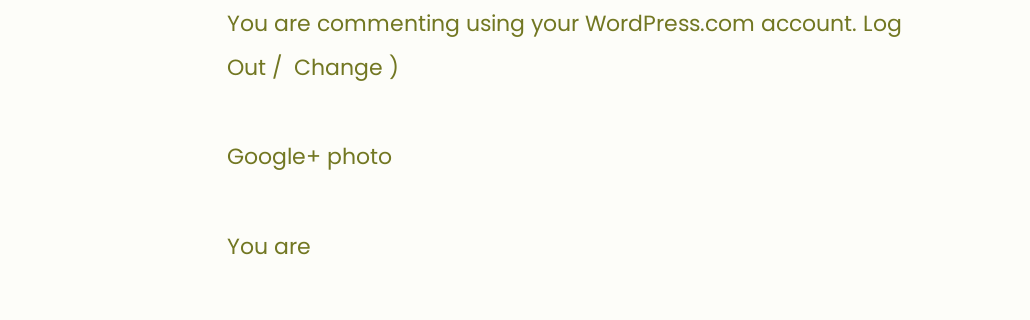You are commenting using your WordPress.com account. Log Out /  Change )

Google+ photo

You are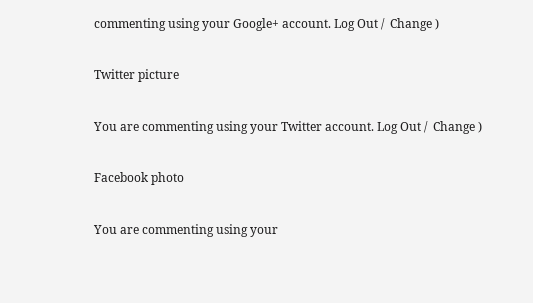commenting using your Google+ account. Log Out /  Change )

Twitter picture

You are commenting using your Twitter account. Log Out /  Change )

Facebook photo

You are commenting using your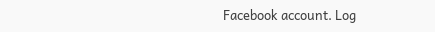Facebook account. Log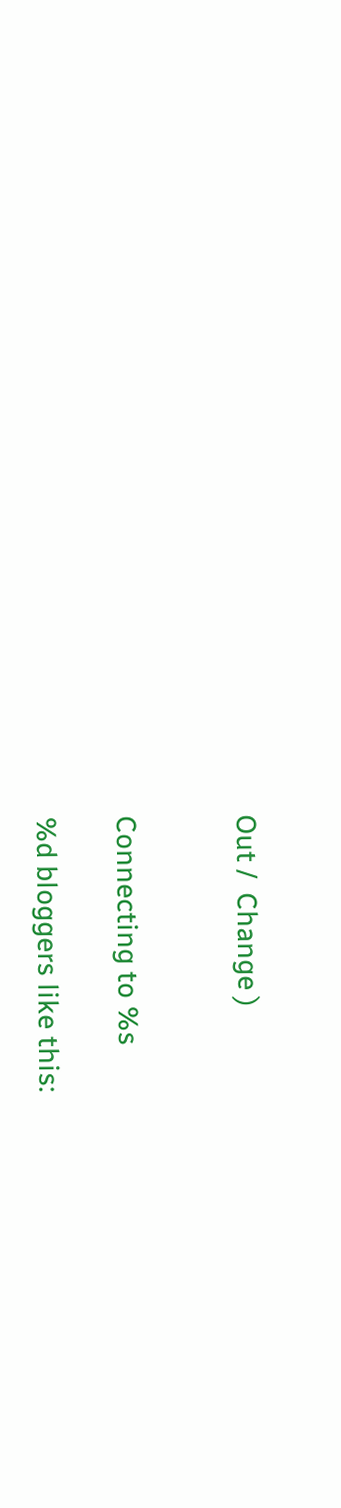Out /  Change )


Connecting to %s

%d bloggers like this: